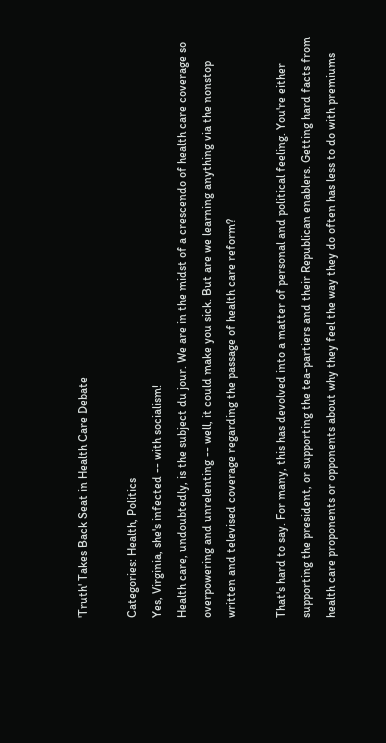'Truth' Takes Back Seat in Health Care Debate

Categories: Health, Politics
Yes, Virginia, she's infected -- with socialism!
Health care, undoubtedly, is the subject du jour. We are in the midst of a crescendo of health care coverage so overpowering and unrelenting -- well, it could make you sick. But are we learning anything via the nonstop written and televised coverage regarding the passage of health care reform?

That's hard to say. For many, this has devolved into a matter of personal and political feeling. You're either supporting the president, or supporting the tea-partiers and their Republican enablers. Getting hard facts from health care proponents or opponents about why they feel the way they do often has less to do with premiums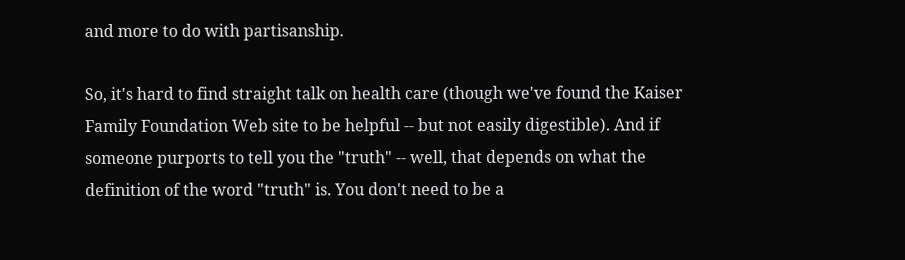and more to do with partisanship.

So, it's hard to find straight talk on health care (though we've found the Kaiser Family Foundation Web site to be helpful -- but not easily digestible). And if someone purports to tell you the "truth" -- well, that depends on what the definition of the word "truth" is. You don't need to be a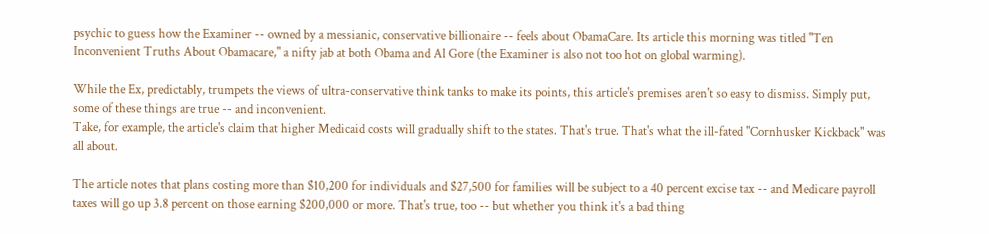psychic to guess how the Examiner -- owned by a messianic, conservative billionaire -- feels about ObamaCare. Its article this morning was titled "Ten Inconvenient Truths About Obamacare," a nifty jab at both Obama and Al Gore (the Examiner is also not too hot on global warming).

While the Ex, predictably, trumpets the views of ultra-conservative think tanks to make its points, this article's premises aren't so easy to dismiss. Simply put, some of these things are true -- and inconvenient.
Take, for example, the article's claim that higher Medicaid costs will gradually shift to the states. That's true. That's what the ill-fated "Cornhusker Kickback" was all about.

The article notes that plans costing more than $10,200 for individuals and $27,500 for families will be subject to a 40 percent excise tax -- and Medicare payroll taxes will go up 3.8 percent on those earning $200,000 or more. That's true, too -- but whether you think it's a bad thing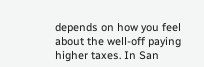depends on how you feel about the well-off paying higher taxes. In San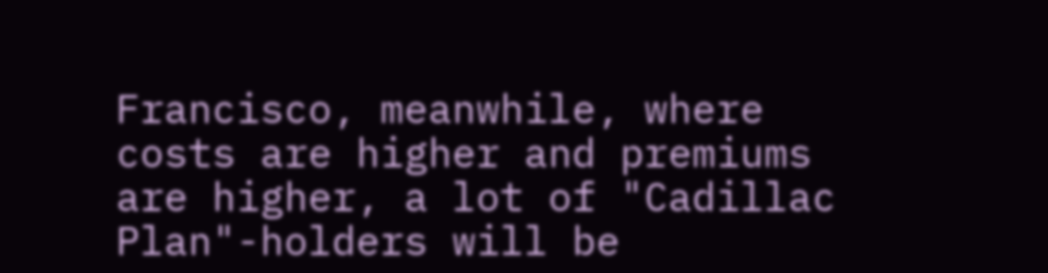Francisco, meanwhile, where costs are higher and premiums are higher, a lot of "Cadillac Plan"-holders will be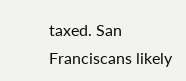taxed. San Franciscans likely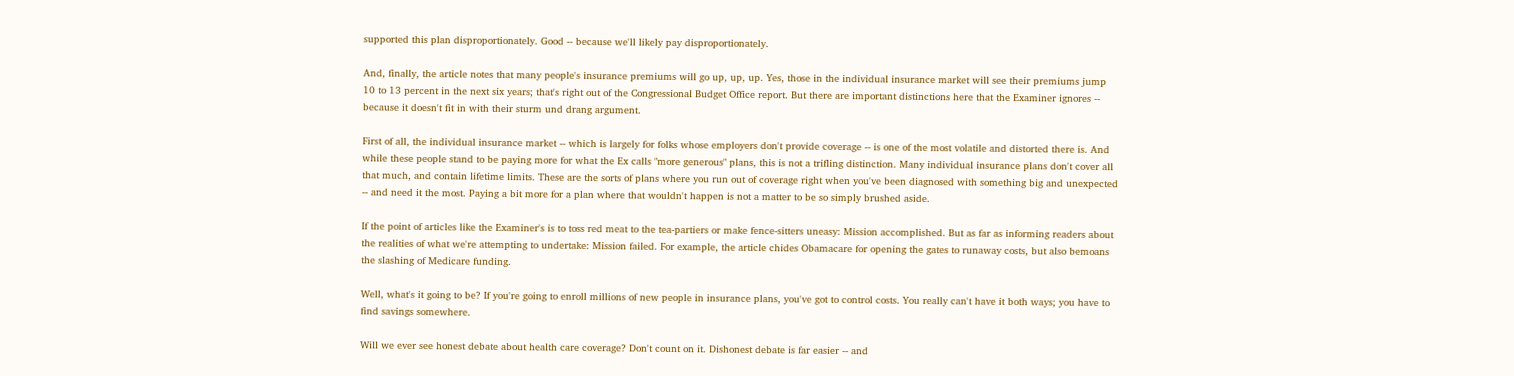supported this plan disproportionately. Good -- because we'll likely pay disproportionately.

And, finally, the article notes that many people's insurance premiums will go up, up, up. Yes, those in the individual insurance market will see their premiums jump 10 to 13 percent in the next six years; that's right out of the Congressional Budget Office report. But there are important distinctions here that the Examiner ignores -- because it doesn't fit in with their sturm und drang argument.

First of all, the individual insurance market -- which is largely for folks whose employers don't provide coverage -- is one of the most volatile and distorted there is. And while these people stand to be paying more for what the Ex calls "more generous" plans, this is not a trifling distinction. Many individual insurance plans don't cover all that much, and contain lifetime limits. These are the sorts of plans where you run out of coverage right when you've been diagnosed with something big and unexpected -- and need it the most. Paying a bit more for a plan where that wouldn't happen is not a matter to be so simply brushed aside.

If the point of articles like the Examiner's is to toss red meat to the tea-partiers or make fence-sitters uneasy: Mission accomplished. But as far as informing readers about the realities of what we're attempting to undertake: Mission failed. For example, the article chides Obamacare for opening the gates to runaway costs, but also bemoans the slashing of Medicare funding.

Well, what's it going to be? If you're going to enroll millions of new people in insurance plans, you've got to control costs. You really can't have it both ways; you have to find savings somewhere.

Will we ever see honest debate about health care coverage? Don't count on it. Dishonest debate is far easier -- and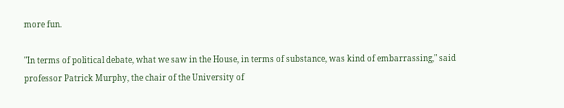more fun.

"In terms of political debate, what we saw in the House, in terms of substance, was kind of embarrassing," said professor Patrick Murphy, the chair of the University of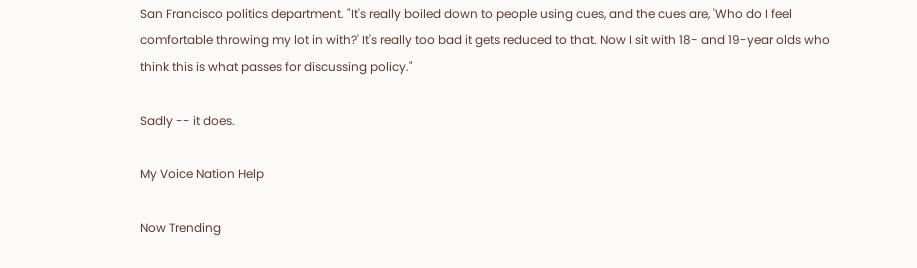San Francisco politics department. "It's really boiled down to people using cues, and the cues are, 'Who do I feel comfortable throwing my lot in with?' It's really too bad it gets reduced to that. Now I sit with 18- and 19-year olds who think this is what passes for discussing policy."

Sadly -- it does.

My Voice Nation Help

Now Trending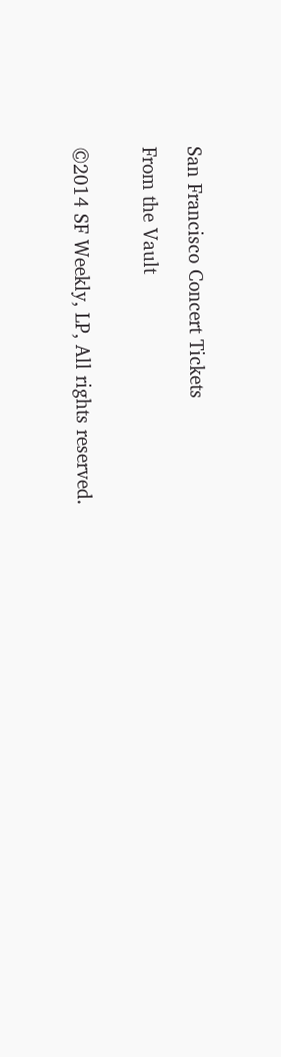San Francisco Concert Tickets

From the Vault


©2014 SF Weekly, LP, All rights reserved.